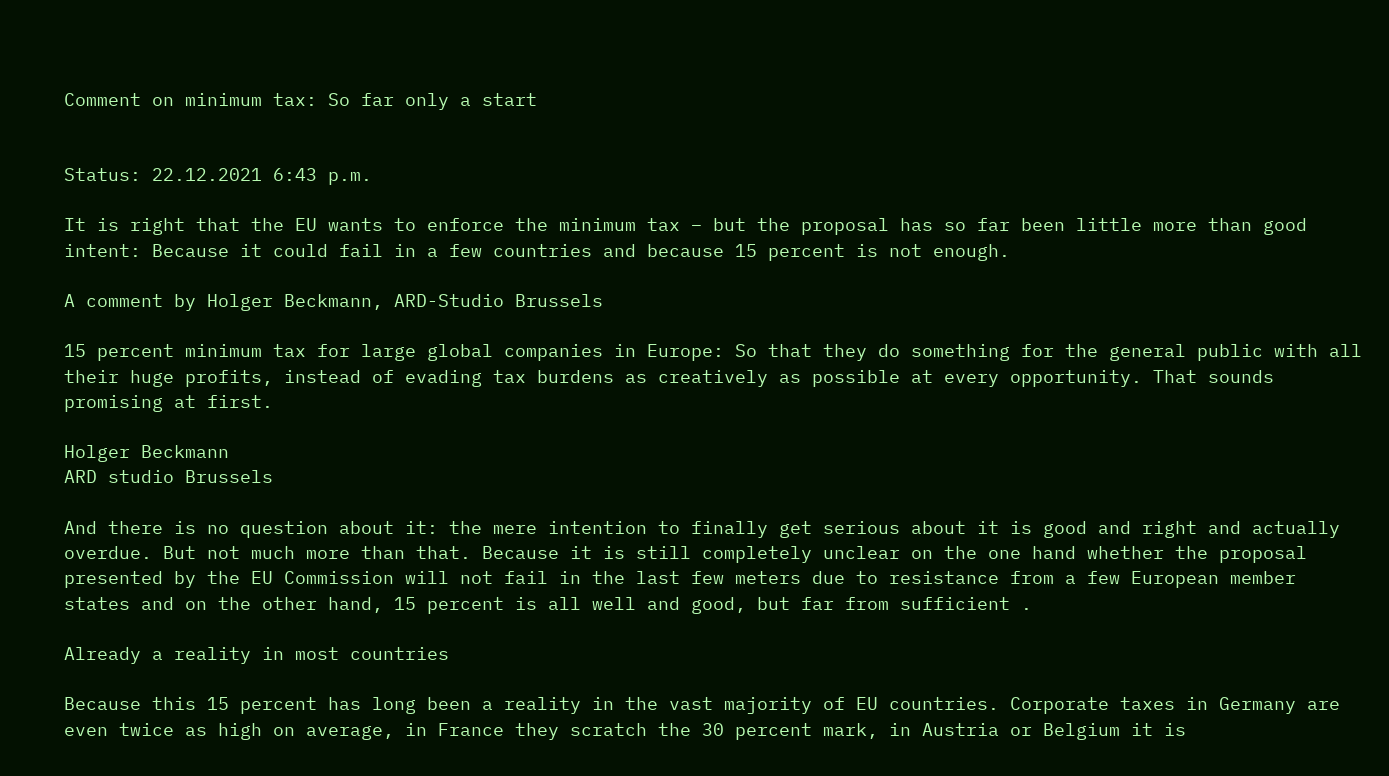Comment on minimum tax: So far only a start


Status: 22.12.2021 6:43 p.m.

It is right that the EU wants to enforce the minimum tax – but the proposal has so far been little more than good intent: Because it could fail in a few countries and because 15 percent is not enough.

A comment by Holger Beckmann, ARD-Studio Brussels

15 percent minimum tax for large global companies in Europe: So that they do something for the general public with all their huge profits, instead of evading tax burdens as creatively as possible at every opportunity. That sounds promising at first.

Holger Beckmann
ARD studio Brussels

And there is no question about it: the mere intention to finally get serious about it is good and right and actually overdue. But not much more than that. Because it is still completely unclear on the one hand whether the proposal presented by the EU Commission will not fail in the last few meters due to resistance from a few European member states and on the other hand, 15 percent is all well and good, but far from sufficient .

Already a reality in most countries

Because this 15 percent has long been a reality in the vast majority of EU countries. Corporate taxes in Germany are even twice as high on average, in France they scratch the 30 percent mark, in Austria or Belgium it is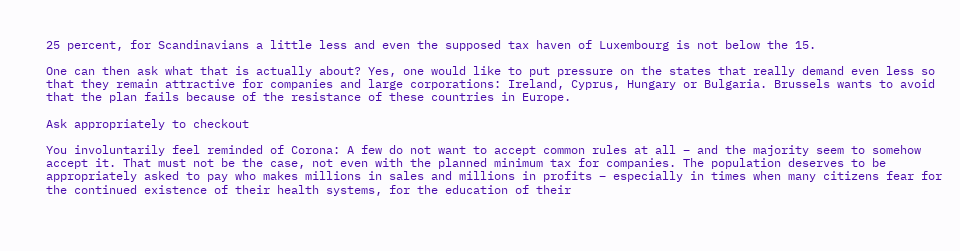25 percent, for Scandinavians a little less and even the supposed tax haven of Luxembourg is not below the 15.

One can then ask what that is actually about? Yes, one would like to put pressure on the states that really demand even less so that they remain attractive for companies and large corporations: Ireland, Cyprus, Hungary or Bulgaria. Brussels wants to avoid that the plan fails because of the resistance of these countries in Europe.

Ask appropriately to checkout

You involuntarily feel reminded of Corona: A few do not want to accept common rules at all – and the majority seem to somehow accept it. That must not be the case, not even with the planned minimum tax for companies. The population deserves to be appropriately asked to pay who makes millions in sales and millions in profits – especially in times when many citizens fear for the continued existence of their health systems, for the education of their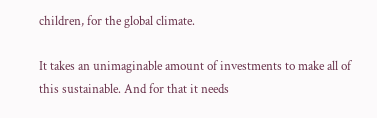children, for the global climate.

It takes an unimaginable amount of investments to make all of this sustainable. And for that it needs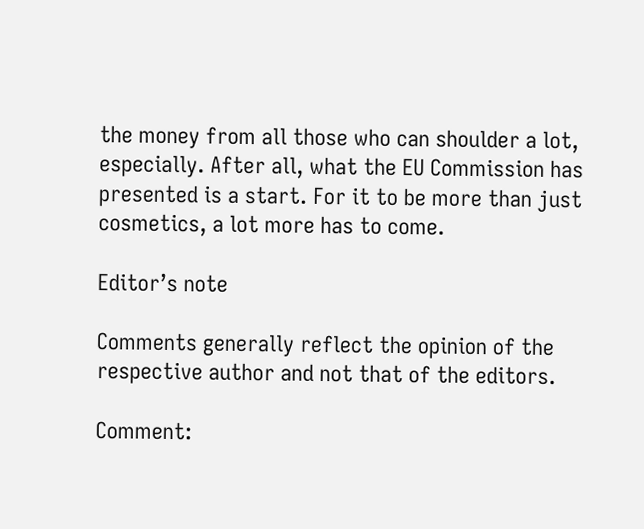the money from all those who can shoulder a lot, especially. After all, what the EU Commission has presented is a start. For it to be more than just cosmetics, a lot more has to come.

Editor’s note

Comments generally reflect the opinion of the respective author and not that of the editors.

Comment: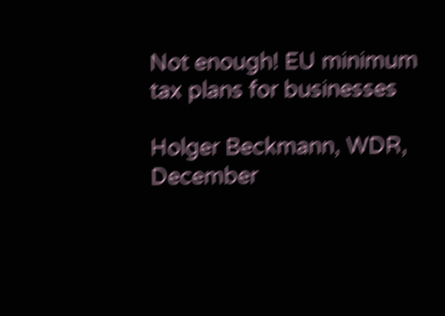Not enough! EU minimum tax plans for businesses

Holger Beckmann, WDR, December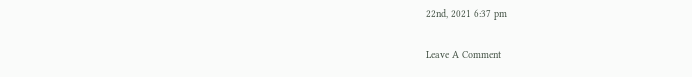22nd, 2021 6:37 pm

Leave A Comment